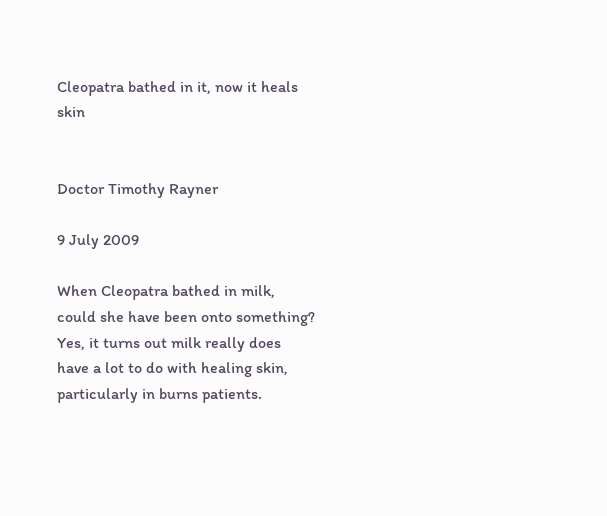Cleopatra bathed in it, now it heals skin


Doctor Timothy Rayner

9 July 2009

When Cleopatra bathed in milk, could she have been onto something? Yes, it turns out milk really does have a lot to do with healing skin, particularly in burns patients.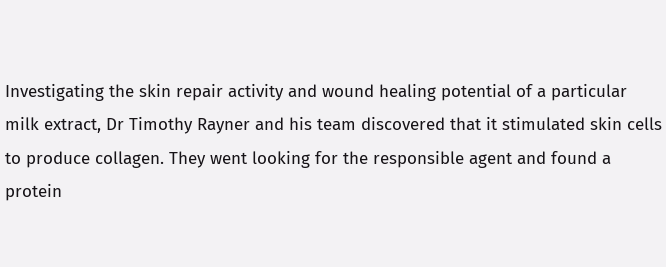Investigating the skin repair activity and wound healing potential of a particular milk extract, Dr Timothy Rayner and his team discovered that it stimulated skin cells to produce collagen. They went looking for the responsible agent and found a protein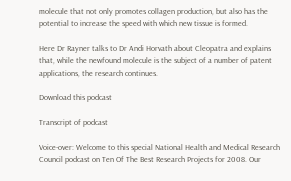molecule that not only promotes collagen production, but also has the potential to increase the speed with which new tissue is formed.

Here Dr Rayner talks to Dr Andi Horvath about Cleopatra and explains that, while the newfound molecule is the subject of a number of patent applications, the research continues.

Download this podcast

Transcript of podcast

Voice-over: Welcome to this special National Health and Medical Research Council podcast on Ten Of The Best Research Projects for 2008. Our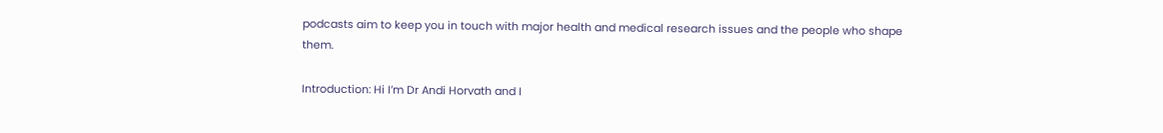podcasts aim to keep you in touch with major health and medical research issues and the people who shape them.

Introduction: Hi I’m Dr Andi Horvath and I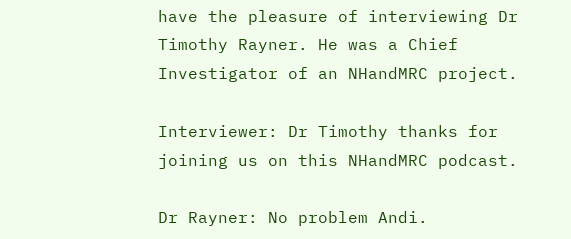have the pleasure of interviewing Dr Timothy Rayner. He was a Chief Investigator of an NHandMRC project.

Interviewer: Dr Timothy thanks for joining us on this NHandMRC podcast.

Dr Rayner: No problem Andi.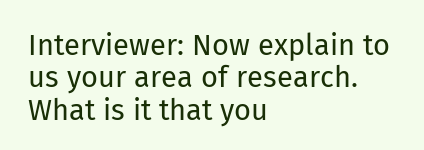Interviewer: Now explain to us your area of research. What is it that you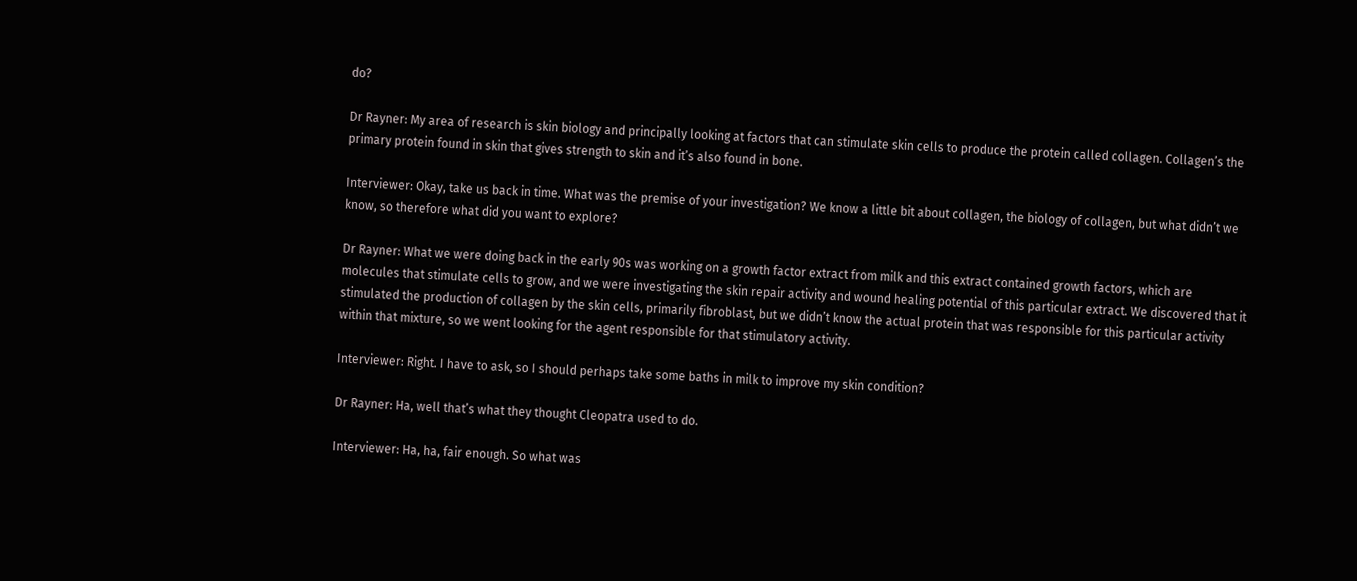do?

Dr Rayner: My area of research is skin biology and principally looking at factors that can stimulate skin cells to produce the protein called collagen. Collagen’s the primary protein found in skin that gives strength to skin and it’s also found in bone.

Interviewer: Okay, take us back in time. What was the premise of your investigation? We know a little bit about collagen, the biology of collagen, but what didn’t we know, so therefore what did you want to explore?

Dr Rayner: What we were doing back in the early 90s was working on a growth factor extract from milk and this extract contained growth factors, which are molecules that stimulate cells to grow, and we were investigating the skin repair activity and wound healing potential of this particular extract. We discovered that it stimulated the production of collagen by the skin cells, primarily fibroblast, but we didn’t know the actual protein that was responsible for this particular activity within that mixture, so we went looking for the agent responsible for that stimulatory activity.

Interviewer: Right. I have to ask, so I should perhaps take some baths in milk to improve my skin condition?

Dr Rayner: Ha, well that’s what they thought Cleopatra used to do.

Interviewer: Ha, ha, fair enough. So what was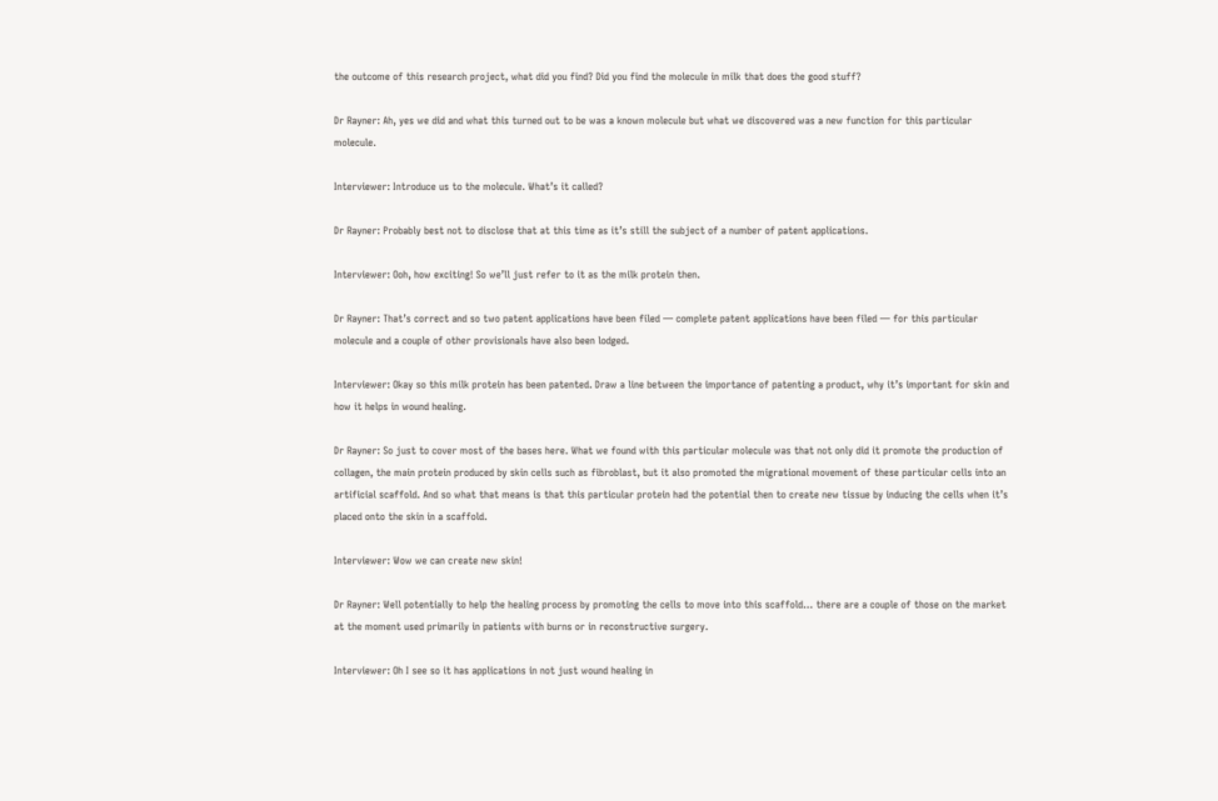the outcome of this research project, what did you find? Did you find the molecule in milk that does the good stuff?

Dr Rayner: Ah, yes we did and what this turned out to be was a known molecule but what we discovered was a new function for this particular molecule.

Interviewer: Introduce us to the molecule. What’s it called?

Dr Rayner: Probably best not to disclose that at this time as it’s still the subject of a number of patent applications.

Interviewer: Ooh, how exciting! So we’ll just refer to it as the milk protein then.

Dr Rayner: That’s correct and so two patent applications have been filed — complete patent applications have been filed — for this particular molecule and a couple of other provisionals have also been lodged.

Interviewer: Okay so this milk protein has been patented. Draw a line between the importance of patenting a product, why it’s important for skin and how it helps in wound healing.

Dr Rayner: So just to cover most of the bases here. What we found with this particular molecule was that not only did it promote the production of collagen, the main protein produced by skin cells such as fibroblast, but it also promoted the migrational movement of these particular cells into an artificial scaffold. And so what that means is that this particular protein had the potential then to create new tissue by inducing the cells when it’s placed onto the skin in a scaffold.

Interviewer: Wow we can create new skin!

Dr Rayner: Well potentially to help the healing process by promoting the cells to move into this scaffold… there are a couple of those on the market at the moment used primarily in patients with burns or in reconstructive surgery.

Interviewer: Oh I see so it has applications in not just wound healing in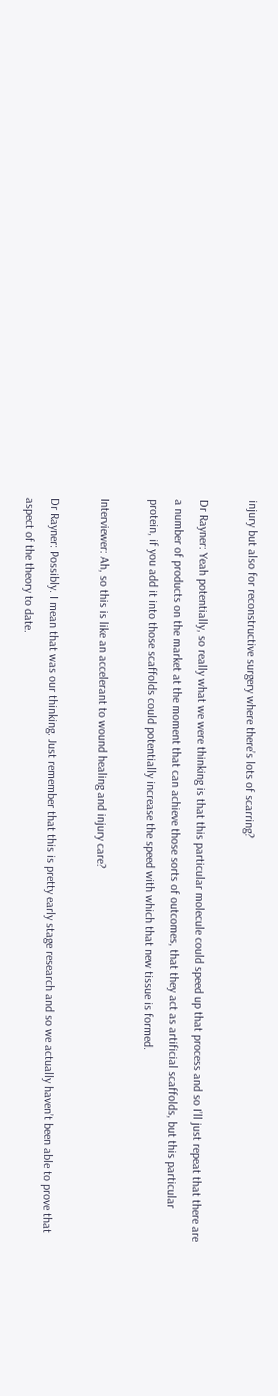injury but also for reconstructive surgery where there’s lots of scarring?

Dr Rayner: Yeah potentially, so really what we were thinking is that this particular molecule could speed up that process and so I’ll just repeat that there are a number of products on the market at the moment that can achieve those sorts of outcomes, that they act as artificial scaffolds, but this particular protein, if you add it into those scaffolds could potentially increase the speed with which that new tissue is formed.

Interviewer: Ah, so this is like an accelerant to wound healing and injury care?

Dr Rayner: Possibly. I mean that was our thinking. Just remember that this is pretty early stage research and so we actually haven’t been able to prove that aspect of the theory to date.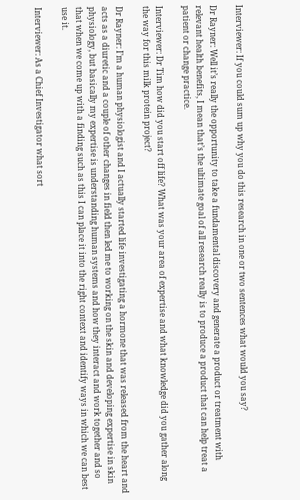Interviewer: If you could sum up why you do this research in one or two sentences what would you say?

Dr Rayner: Well it’s really the opportunity to take a fundamental discovery and generate a product or treatment with relevant health benefits, I mean that’s the ultimate goal of all research really is to produce a product that can help treat a patient or change practice.

Interviewer: Dr Tim how did you start off life? What was your area of expertise and what knowledge did you gather along the way for this milk protein project?

Dr Rayner: I’m a human physiologist and I actually started life investigating a hormone that was released from the heart and acts as a diuretic and a couple of other changes in field then led me to working on the skin and developing expertise in skin physiology, but basically my expertise is understanding human systems and how they interact and work together and so that when we come up with a finding such as this I can place it into the right context and identify ways in which we can best use it.

Interviewer: As a Chief Investigator what sort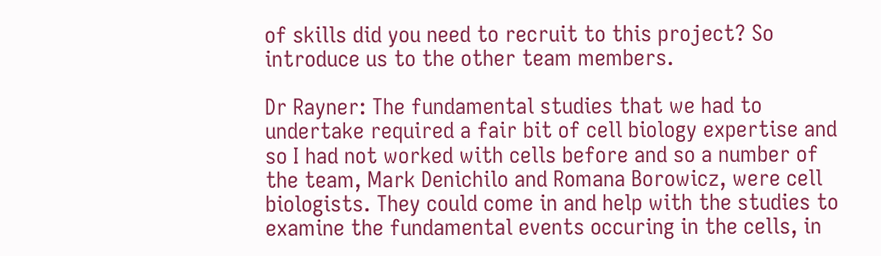of skills did you need to recruit to this project? So introduce us to the other team members.

Dr Rayner: The fundamental studies that we had to undertake required a fair bit of cell biology expertise and so I had not worked with cells before and so a number of the team, Mark Denichilo and Romana Borowicz, were cell biologists. They could come in and help with the studies to examine the fundamental events occuring in the cells, in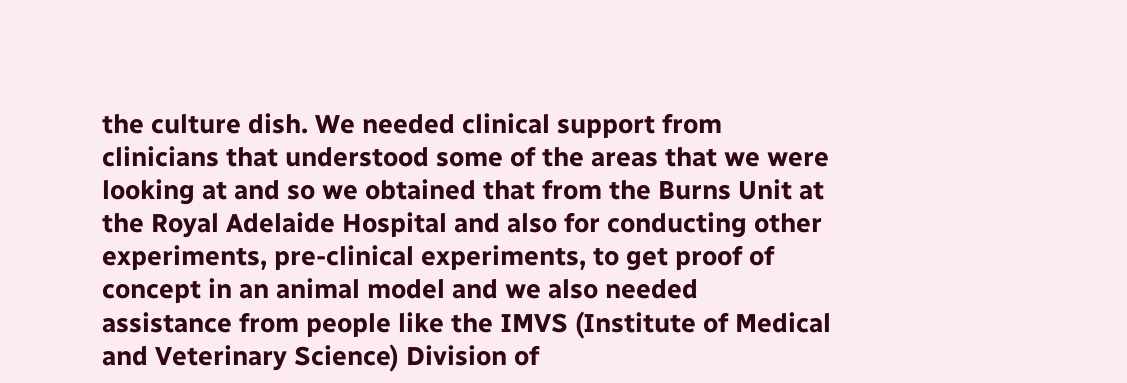the culture dish. We needed clinical support from clinicians that understood some of the areas that we were looking at and so we obtained that from the Burns Unit at the Royal Adelaide Hospital and also for conducting other experiments, pre-clinical experiments, to get proof of concept in an animal model and we also needed assistance from people like the IMVS (Institute of Medical and Veterinary Science) Division of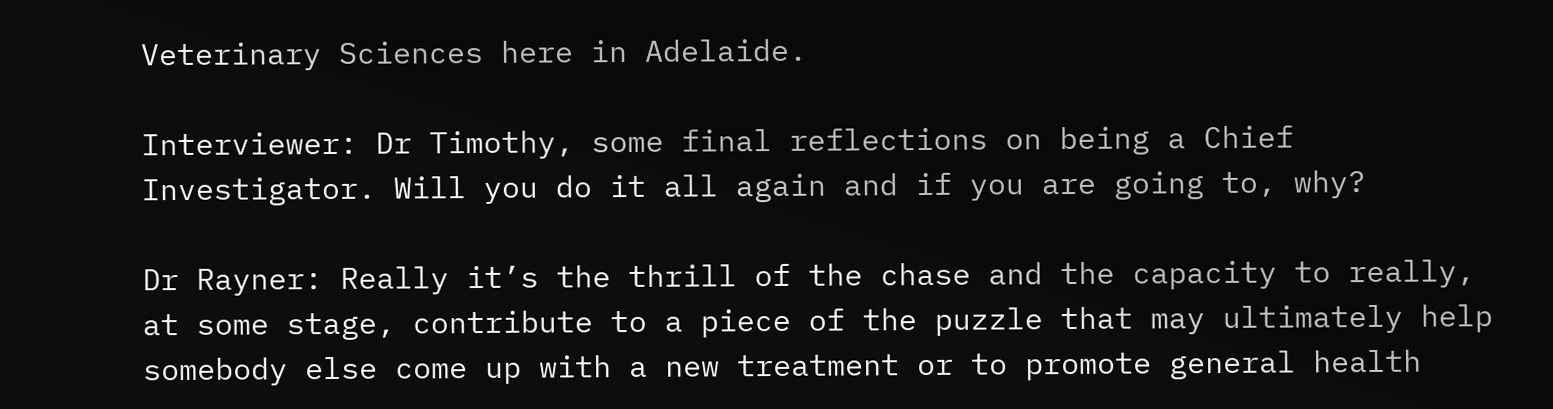Veterinary Sciences here in Adelaide.

Interviewer: Dr Timothy, some final reflections on being a Chief Investigator. Will you do it all again and if you are going to, why?

Dr Rayner: Really it’s the thrill of the chase and the capacity to really, at some stage, contribute to a piece of the puzzle that may ultimately help somebody else come up with a new treatment or to promote general health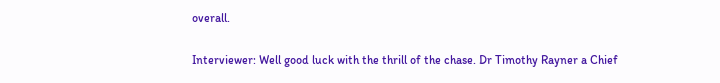overall.

Interviewer: Well good luck with the thrill of the chase. Dr Timothy Rayner a Chief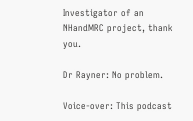Investigator of an NHandMRC project, thank you.

Dr Rayner: No problem.

Voice-over: This podcast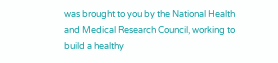was brought to you by the National Health and Medical Research Council, working to build a healthy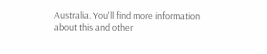Australia. You'll find more information about this and other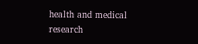health and medical research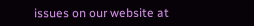issues on our website at